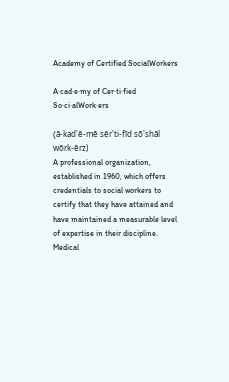Academy of Certified SocialWorkers

A·cad·e·my of Cer·ti·fied So·ci·alWork·ers

(ă-kad'ĕ-mē sĕr'ti-fīd sō'shăl wŏrk-ĕrz)
A professional organization, established in 1960, which offers credentials to social workers to certify that they have attained and have maintained a measurable level of expertise in their discipline.
Medical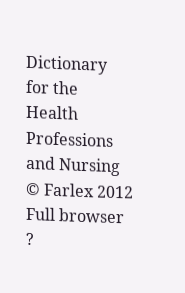Dictionary for the Health Professions and Nursing © Farlex 2012
Full browser ?